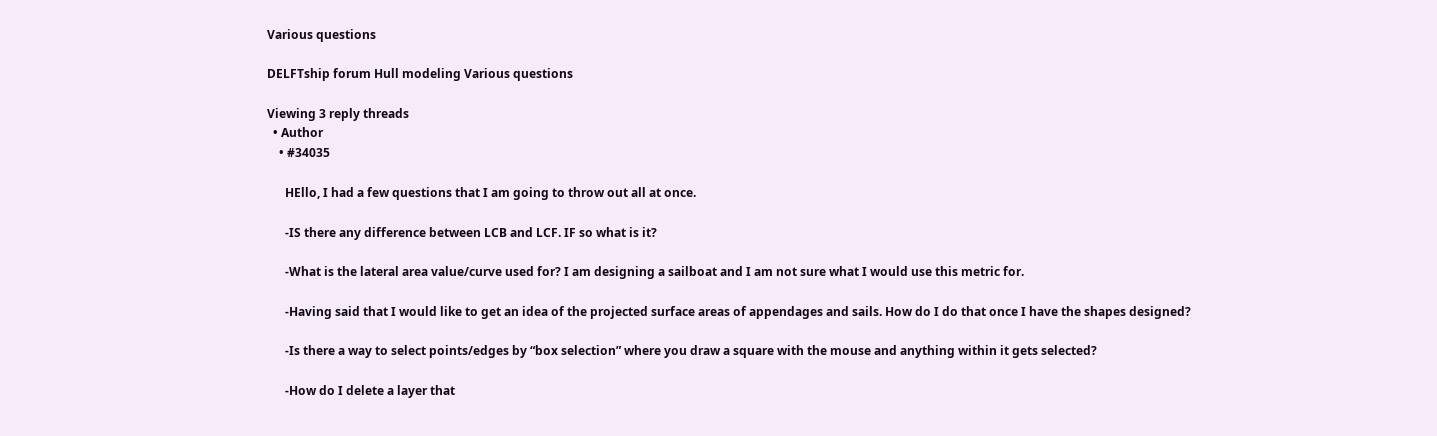Various questions

DELFTship forum Hull modeling Various questions

Viewing 3 reply threads
  • Author
    • #34035

      HEllo, I had a few questions that I am going to throw out all at once.

      -IS there any difference between LCB and LCF. IF so what is it?

      -What is the lateral area value/curve used for? I am designing a sailboat and I am not sure what I would use this metric for.

      -Having said that I would like to get an idea of the projected surface areas of appendages and sails. How do I do that once I have the shapes designed?

      -Is there a way to select points/edges by “box selection” where you draw a square with the mouse and anything within it gets selected?

      -How do I delete a layer that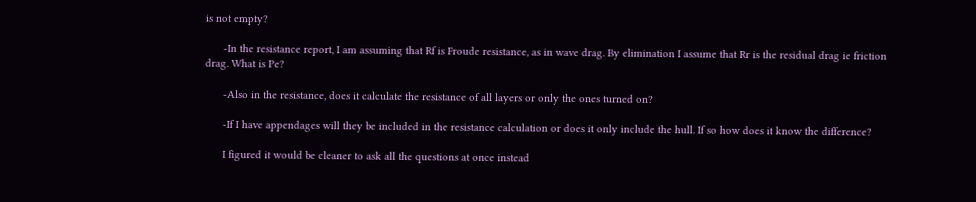is not empty?

      -In the resistance report, I am assuming that Rf is Froude resistance, as in wave drag. By elimination I assume that Rr is the residual drag ie friction drag. What is Pe?

      -Also in the resistance, does it calculate the resistance of all layers or only the ones turned on?

      -If I have appendages will they be included in the resistance calculation or does it only include the hull. If so how does it know the difference?

      I figured it would be cleaner to ask all the questions at once instead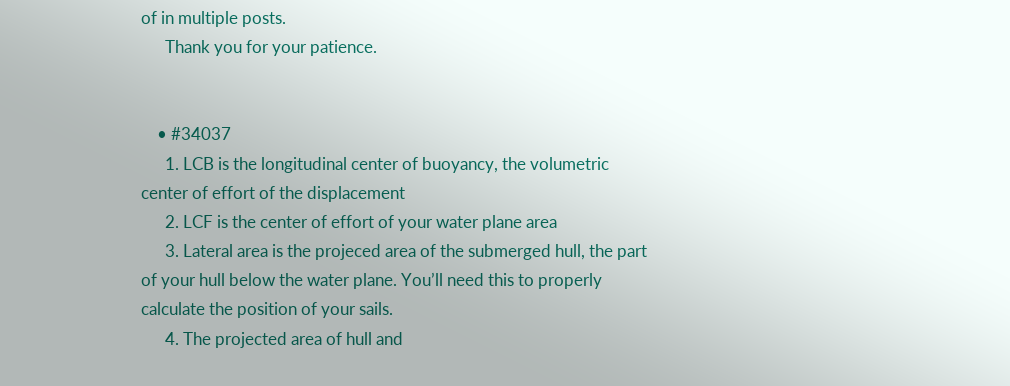of in multiple posts.
      Thank you for your patience.


    • #34037
      1. LCB is the longitudinal center of buoyancy, the volumetric center of effort of the displacement
      2. LCF is the center of effort of your water plane area
      3. Lateral area is the projeced area of the submerged hull, the part of your hull below the water plane. You’ll need this to properly calculate the position of your sails.
      4. The projected area of hull and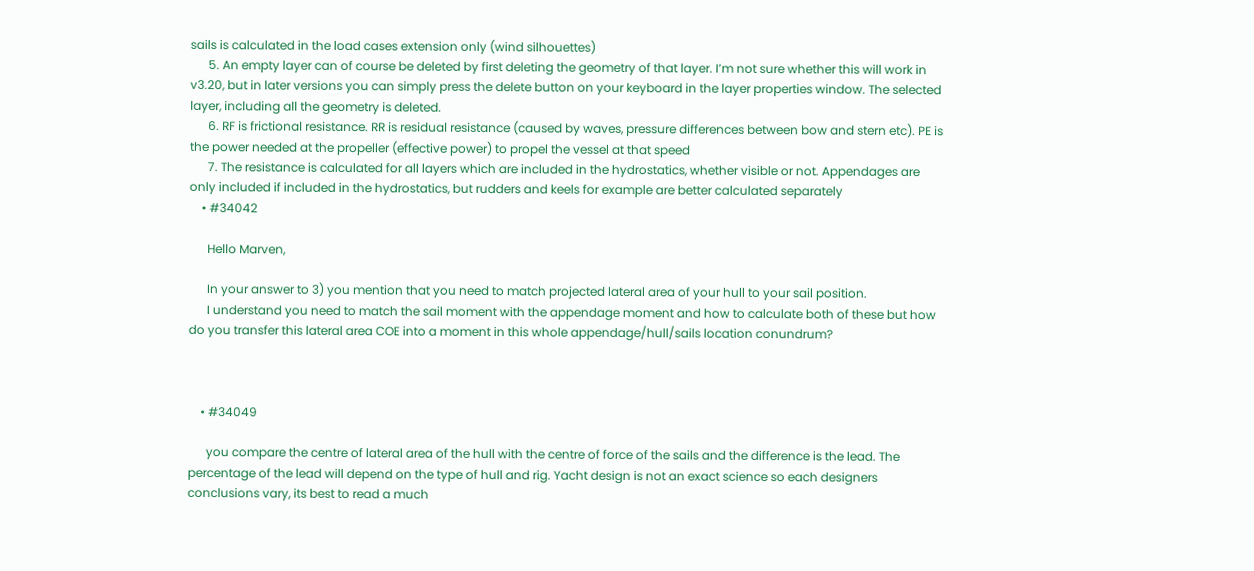sails is calculated in the load cases extension only (wind silhouettes)
      5. An empty layer can of course be deleted by first deleting the geometry of that layer. I’m not sure whether this will work in v3.20, but in later versions you can simply press the delete button on your keyboard in the layer properties window. The selected layer, including all the geometry is deleted.
      6. RF is frictional resistance. RR is residual resistance (caused by waves, pressure differences between bow and stern etc). PE is the power needed at the propeller (effective power) to propel the vessel at that speed
      7. The resistance is calculated for all layers which are included in the hydrostatics, whether visible or not. Appendages are only included if included in the hydrostatics, but rudders and keels for example are better calculated separately
    • #34042

      Hello Marven,

      In your answer to 3) you mention that you need to match projected lateral area of your hull to your sail position.
      I understand you need to match the sail moment with the appendage moment and how to calculate both of these but how do you transfer this lateral area COE into a moment in this whole appendage/hull/sails location conundrum?



    • #34049

      you compare the centre of lateral area of the hull with the centre of force of the sails and the difference is the lead. The percentage of the lead will depend on the type of hull and rig. Yacht design is not an exact science so each designers conclusions vary, its best to read a much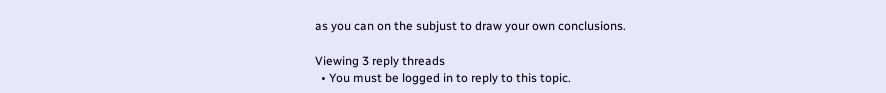as you can on the subjust to draw your own conclusions.

Viewing 3 reply threads
  • You must be logged in to reply to this topic.